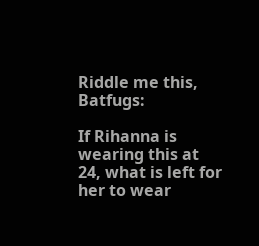Riddle me this, Batfugs:

If Rihanna is wearing this at 24, what is left for her to wear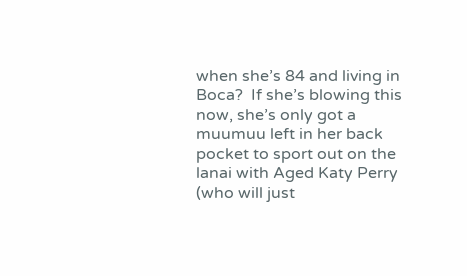when she’s 84 and living in Boca?  If she’s blowing this now, she’s only got a muumuu left in her back pocket to sport out on the lanai with Aged Katy Perry (who will just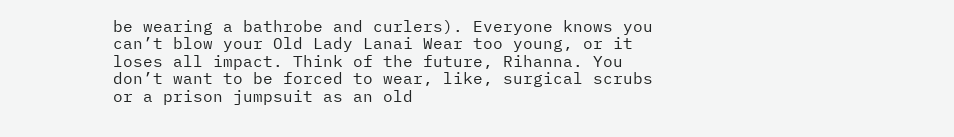be wearing a bathrobe and curlers). Everyone knows you can’t blow your Old Lady Lanai Wear too young, or it loses all impact. Think of the future, Rihanna. You don’t want to be forced to wear, like, surgical scrubs or a prison jumpsuit as an old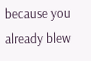because you already blew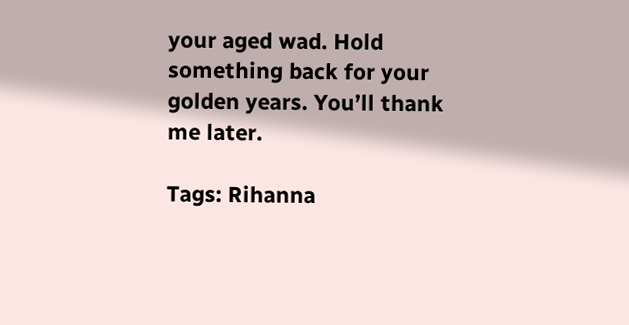your aged wad. Hold something back for your golden years. You’ll thank me later.

Tags: Rihanna